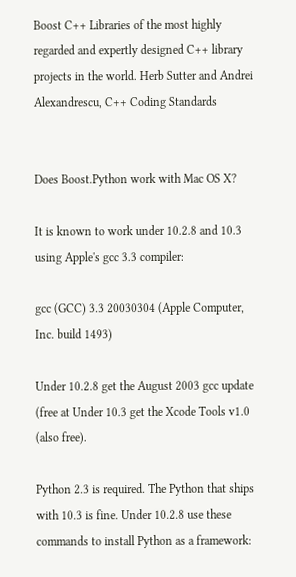Boost C++ Libraries of the most highly regarded and expertly designed C++ library projects in the world. Herb Sutter and Andrei Alexandrescu, C++ Coding Standards


Does Boost.Python work with Mac OS X?

It is known to work under 10.2.8 and 10.3 using Apple's gcc 3.3 compiler:

gcc (GCC) 3.3 20030304 (Apple Computer, Inc. build 1493)

Under 10.2.8 get the August 2003 gcc update (free at Under 10.3 get the Xcode Tools v1.0 (also free).

Python 2.3 is required. The Python that ships with 10.3 is fine. Under 10.2.8 use these commands to install Python as a framework: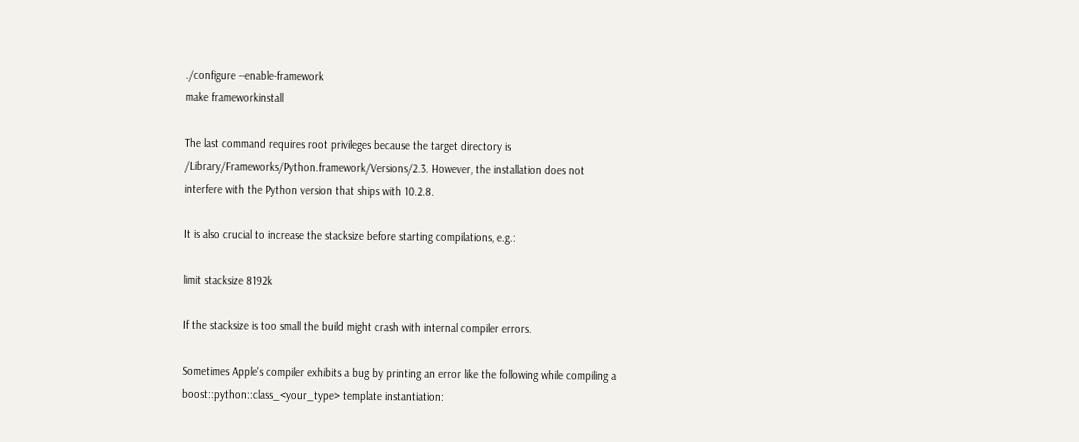./configure --enable-framework
make frameworkinstall

The last command requires root privileges because the target directory is /Library/Frameworks/Python.framework/Versions/2.3. However, the installation does not interfere with the Python version that ships with 10.2.8.

It is also crucial to increase the stacksize before starting compilations, e.g.:

limit stacksize 8192k

If the stacksize is too small the build might crash with internal compiler errors.

Sometimes Apple's compiler exhibits a bug by printing an error like the following while compiling a boost::python::class_<your_type> template instantiation: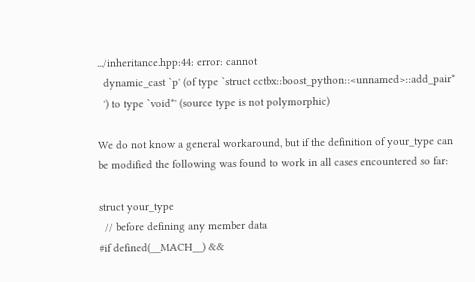.../inheritance.hpp:44: error: cannot
  dynamic_cast `p' (of type `struct cctbx::boost_python::<unnamed>::add_pair*
  ') to type `void*' (source type is not polymorphic)

We do not know a general workaround, but if the definition of your_type can be modified the following was found to work in all cases encountered so far:

struct your_type
  // before defining any member data
#if defined(__MACH__) &&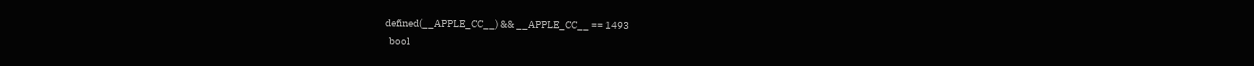defined(__APPLE_CC__) && __APPLE_CC__ == 1493
  bool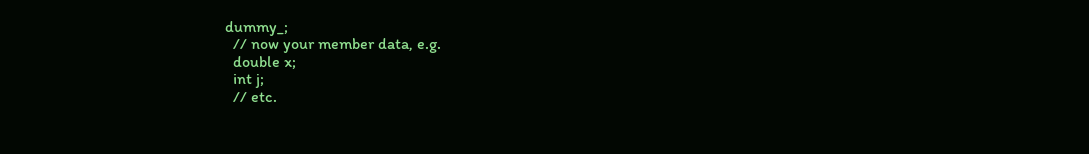dummy_;
  // now your member data, e.g.
  double x;
  int j;
  // etc.